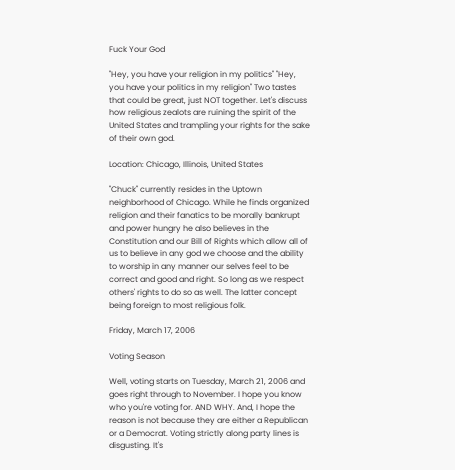Fuck Your God

"Hey, you have your religion in my politics" "Hey, you have your politics in my religion" Two tastes that could be great, just NOT together. Let's discuss how religious zealots are ruining the spirit of the United States and trampling your rights for the sake of their own god.

Location: Chicago, Illinois, United States

"Chuck" currently resides in the Uptown neighborhood of Chicago. While he finds organized religion and their fanatics to be morally bankrupt and power hungry he also believes in the Constitution and our Bill of Rights which allow all of us to believe in any god we choose and the ability to worship in any manner our selves feel to be correct and good and right. So long as we respect others' rights to do so as well. The latter concept being foreign to most religious folk.

Friday, March 17, 2006

Voting Season

Well, voting starts on Tuesday, March 21, 2006 and goes right through to November. I hope you know who you're voting for. AND WHY. And, I hope the reason is not because they are either a Republican or a Democrat. Voting strictly along party lines is disgusting. It's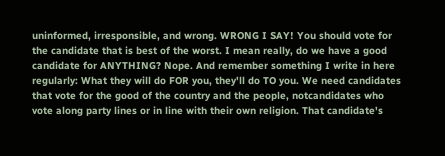uninformed, irresponsible, and wrong. WRONG I SAY! You should vote for the candidate that is best of the worst. I mean really, do we have a good candidate for ANYTHING? Nope. And remember something I write in here regularly: What they will do FOR you, they'll do TO you. We need candidates that vote for the good of the country and the people, notcandidates who vote along party lines or in line with their own religion. That candidate's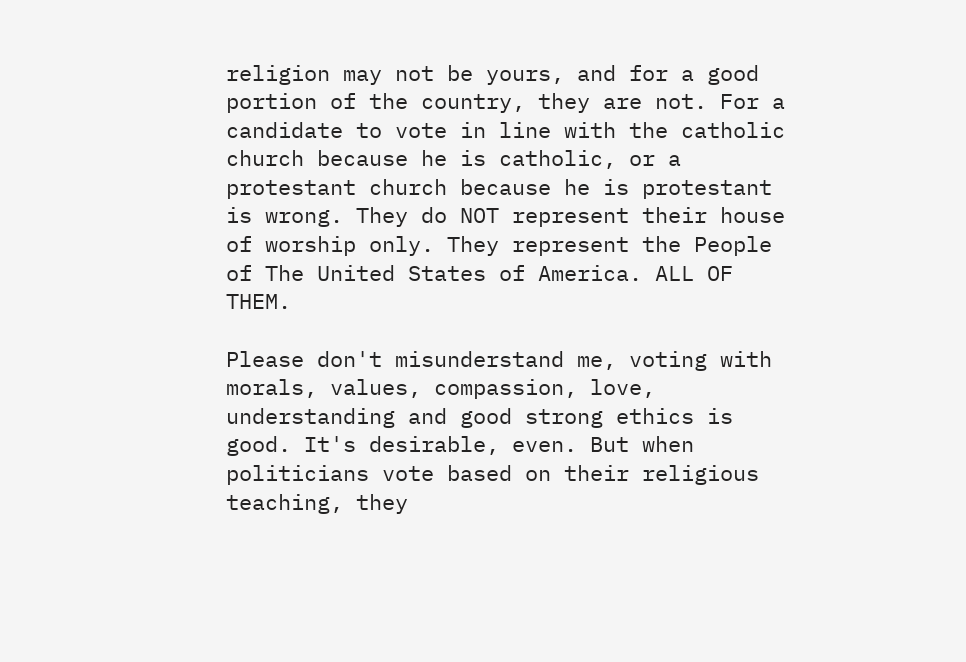religion may not be yours, and for a good portion of the country, they are not. For a candidate to vote in line with the catholic church because he is catholic, or a protestant church because he is protestant is wrong. They do NOT represent their house of worship only. They represent the People of The United States of America. ALL OF THEM.

Please don't misunderstand me, voting with morals, values, compassion, love, understanding and good strong ethics is good. It's desirable, even. But when politicians vote based on their religious teaching, they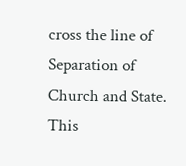cross the line of Separation of Church and State. This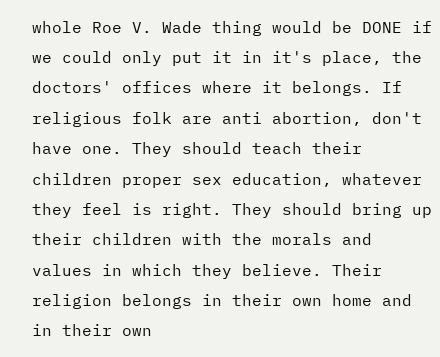whole Roe V. Wade thing would be DONE if we could only put it in it's place, the doctors' offices where it belongs. If religious folk are anti abortion, don't have one. They should teach their children proper sex education, whatever they feel is right. They should bring up their children with the morals and values in which they believe. Their religion belongs in their own home and in their own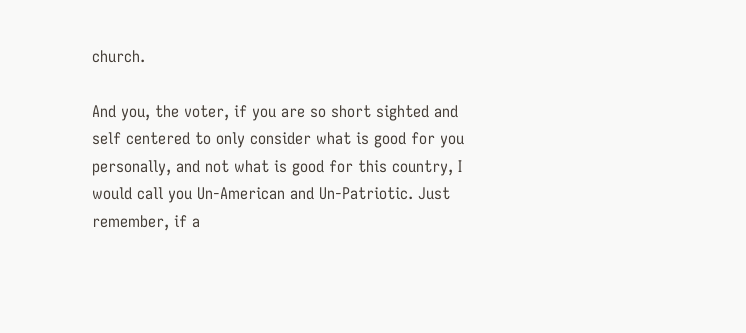church.

And you, the voter, if you are so short sighted and self centered to only consider what is good for you personally, and not what is good for this country, I would call you Un-American and Un-Patriotic. Just remember, if a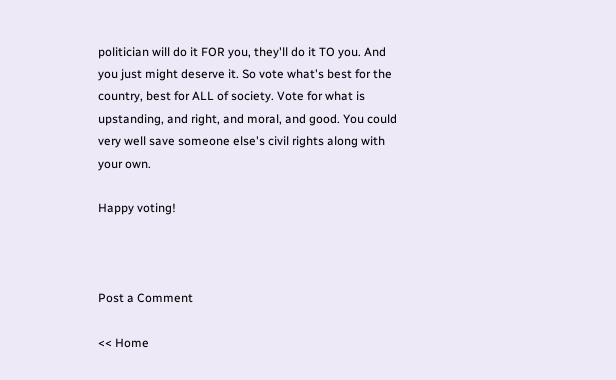politician will do it FOR you, they'll do it TO you. And you just might deserve it. So vote what's best for the country, best for ALL of society. Vote for what is upstanding, and right, and moral, and good. You could very well save someone else's civil rights along with your own.

Happy voting!



Post a Comment

<< Home